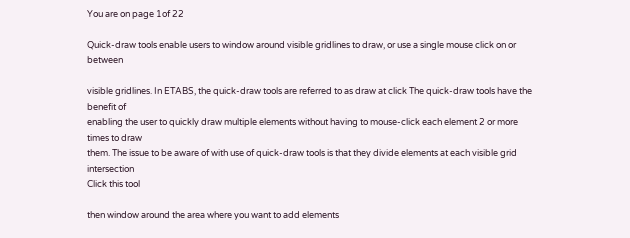You are on page 1of 22

Quick-draw tools enable users to window around visible gridlines to draw, or use a single mouse click on or between

visible gridlines. In ETABS, the quick-draw tools are referred to as draw at click The quick-draw tools have the benefit of
enabling the user to quickly draw multiple elements without having to mouse-click each element 2 or more times to draw
them. The issue to be aware of with use of quick-draw tools is that they divide elements at each visible grid intersection
Click this tool

then window around the area where you want to add elements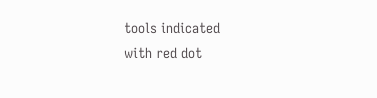tools indicated
with red dot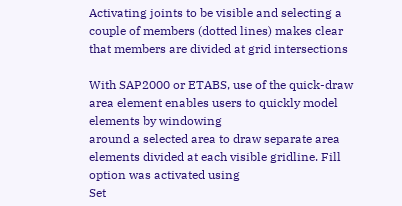Activating joints to be visible and selecting a couple of members (dotted lines) makes clear
that members are divided at grid intersections

With SAP2000 or ETABS, use of the quick-draw area element enables users to quickly model elements by windowing
around a selected area to draw separate area elements divided at each visible gridline. Fill option was activated using
Set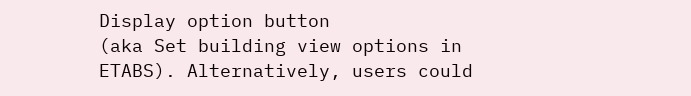Display option button
(aka Set building view options in ETABS). Alternatively, users could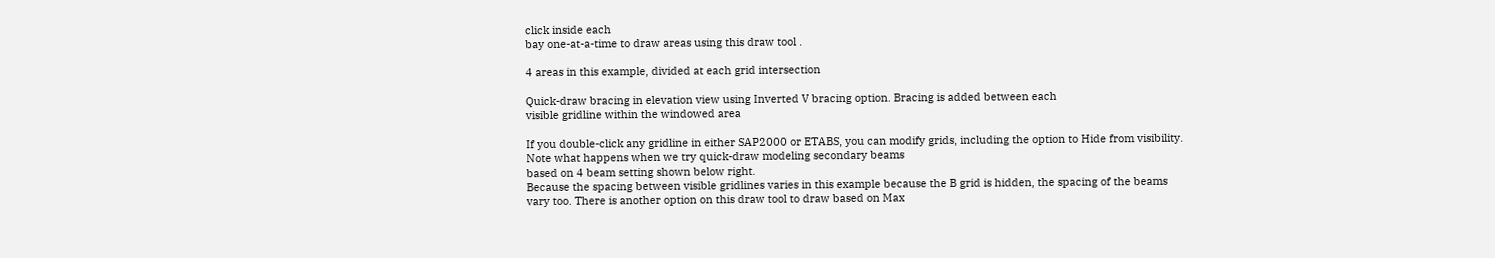click inside each
bay one-at-a-time to draw areas using this draw tool .

4 areas in this example, divided at each grid intersection

Quick-draw bracing in elevation view using Inverted V bracing option. Bracing is added between each
visible gridline within the windowed area

If you double-click any gridline in either SAP2000 or ETABS, you can modify grids, including the option to Hide from visibility.
Note what happens when we try quick-draw modeling secondary beams
based on 4 beam setting shown below right.
Because the spacing between visible gridlines varies in this example because the B grid is hidden, the spacing of the beams
vary too. There is another option on this draw tool to draw based on Max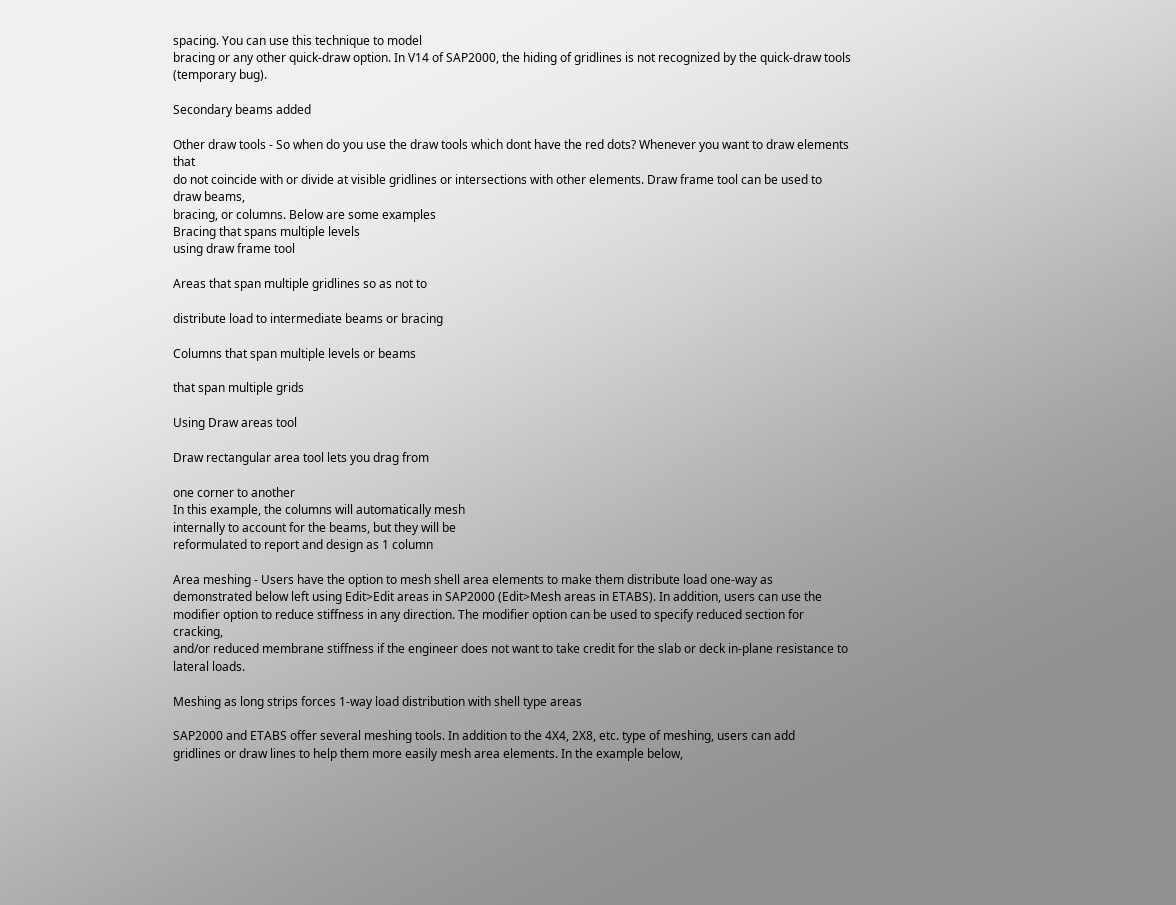spacing. You can use this technique to model
bracing or any other quick-draw option. In V14 of SAP2000, the hiding of gridlines is not recognized by the quick-draw tools
(temporary bug).

Secondary beams added

Other draw tools - So when do you use the draw tools which dont have the red dots? Whenever you want to draw elements that
do not coincide with or divide at visible gridlines or intersections with other elements. Draw frame tool can be used to draw beams,
bracing, or columns. Below are some examples
Bracing that spans multiple levels
using draw frame tool

Areas that span multiple gridlines so as not to

distribute load to intermediate beams or bracing

Columns that span multiple levels or beams

that span multiple grids

Using Draw areas tool

Draw rectangular area tool lets you drag from

one corner to another
In this example, the columns will automatically mesh
internally to account for the beams, but they will be
reformulated to report and design as 1 column

Area meshing - Users have the option to mesh shell area elements to make them distribute load one-way as
demonstrated below left using Edit>Edit areas in SAP2000 (Edit>Mesh areas in ETABS). In addition, users can use the
modifier option to reduce stiffness in any direction. The modifier option can be used to specify reduced section for cracking,
and/or reduced membrane stiffness if the engineer does not want to take credit for the slab or deck in-plane resistance to
lateral loads.

Meshing as long strips forces 1-way load distribution with shell type areas

SAP2000 and ETABS offer several meshing tools. In addition to the 4X4, 2X8, etc. type of meshing, users can add
gridlines or draw lines to help them more easily mesh area elements. In the example below,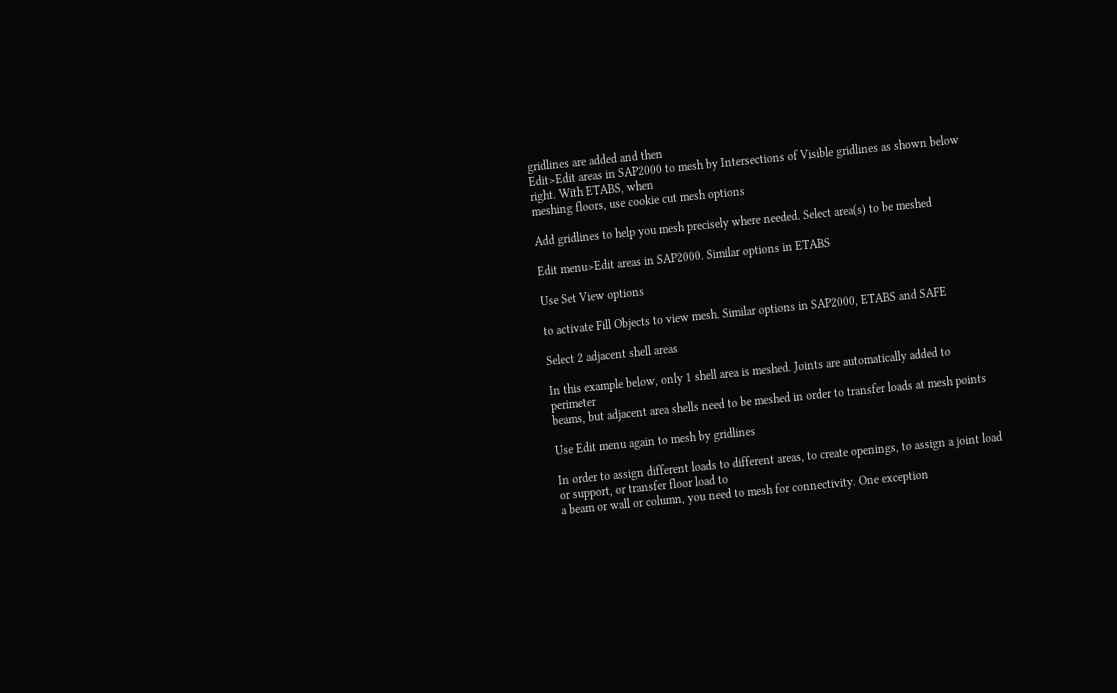gridlines are added and then
Edit>Edit areas in SAP2000 to mesh by Intersections of Visible gridlines as shown below right. With ETABS, when
meshing floors, use cookie cut mesh options

Add gridlines to help you mesh precisely where needed. Select area(s) to be meshed

Edit menu>Edit areas in SAP2000. Similar options in ETABS

Use Set View options

to activate Fill Objects to view mesh. Similar options in SAP2000, ETABS and SAFE

Select 2 adjacent shell areas

In this example below, only 1 shell area is meshed. Joints are automatically added to perimeter
beams, but adjacent area shells need to be meshed in order to transfer loads at mesh points

Use Edit menu again to mesh by gridlines

In order to assign different loads to different areas, to create openings, to assign a joint load or support, or transfer floor load to
a beam or wall or column, you need to mesh for connectivity. One exception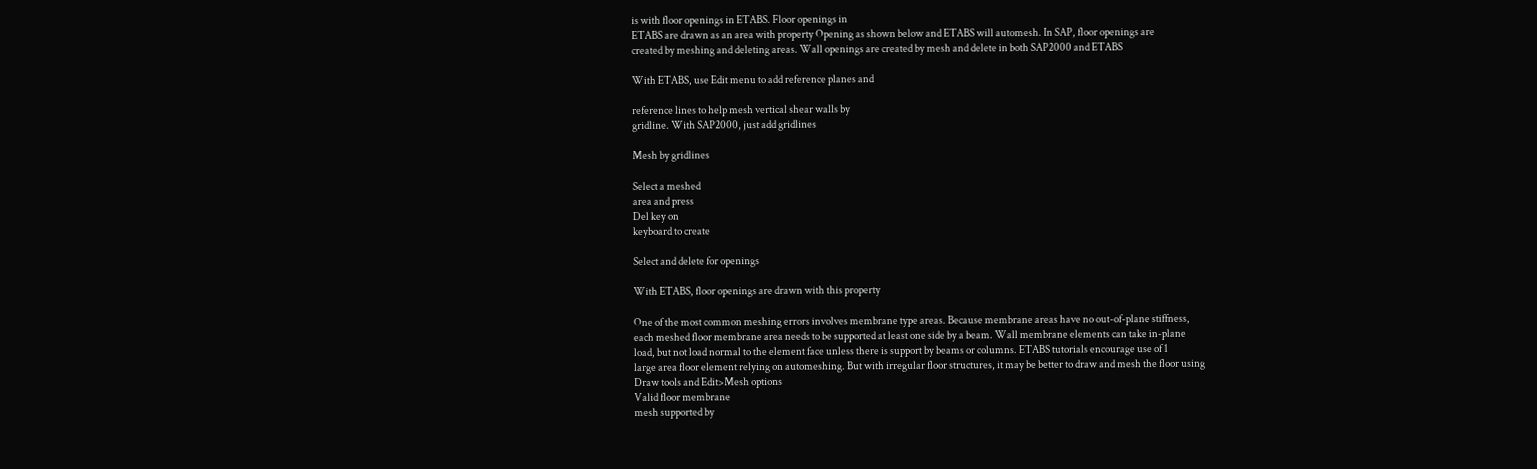is with floor openings in ETABS. Floor openings in
ETABS are drawn as an area with property Opening as shown below and ETABS will automesh. In SAP, floor openings are
created by meshing and deleting areas. Wall openings are created by mesh and delete in both SAP2000 and ETABS

With ETABS, use Edit menu to add reference planes and

reference lines to help mesh vertical shear walls by
gridline. With SAP2000, just add gridlines

Mesh by gridlines

Select a meshed
area and press
Del key on
keyboard to create

Select and delete for openings

With ETABS, floor openings are drawn with this property

One of the most common meshing errors involves membrane type areas. Because membrane areas have no out-of-plane stiffness,
each meshed floor membrane area needs to be supported at least one side by a beam. Wall membrane elements can take in-plane
load, but not load normal to the element face unless there is support by beams or columns. ETABS tutorials encourage use of 1
large area floor element relying on automeshing. But with irregular floor structures, it may be better to draw and mesh the floor using
Draw tools and Edit>Mesh options
Valid floor membrane
mesh supported by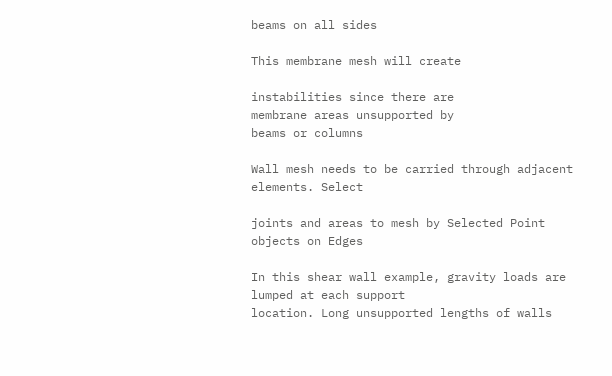beams on all sides

This membrane mesh will create

instabilities since there are
membrane areas unsupported by
beams or columns

Wall mesh needs to be carried through adjacent elements. Select

joints and areas to mesh by Selected Point objects on Edges

In this shear wall example, gravity loads are lumped at each support
location. Long unsupported lengths of walls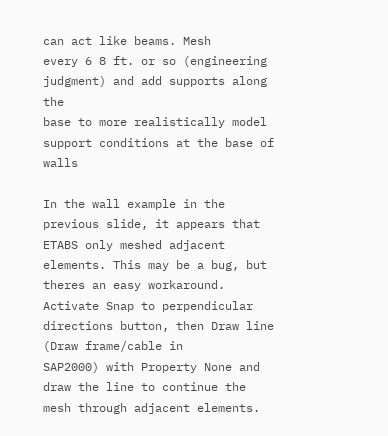can act like beams. Mesh
every 6 8 ft. or so (engineering judgment) and add supports along the
base to more realistically model support conditions at the base of walls

In the wall example in the previous slide, it appears that ETABS only meshed adjacent elements. This may be a bug, but
theres an easy workaround. Activate Snap to perpendicular directions button, then Draw line (Draw frame/cable in
SAP2000) with Property None and draw the line to continue the mesh through adjacent elements.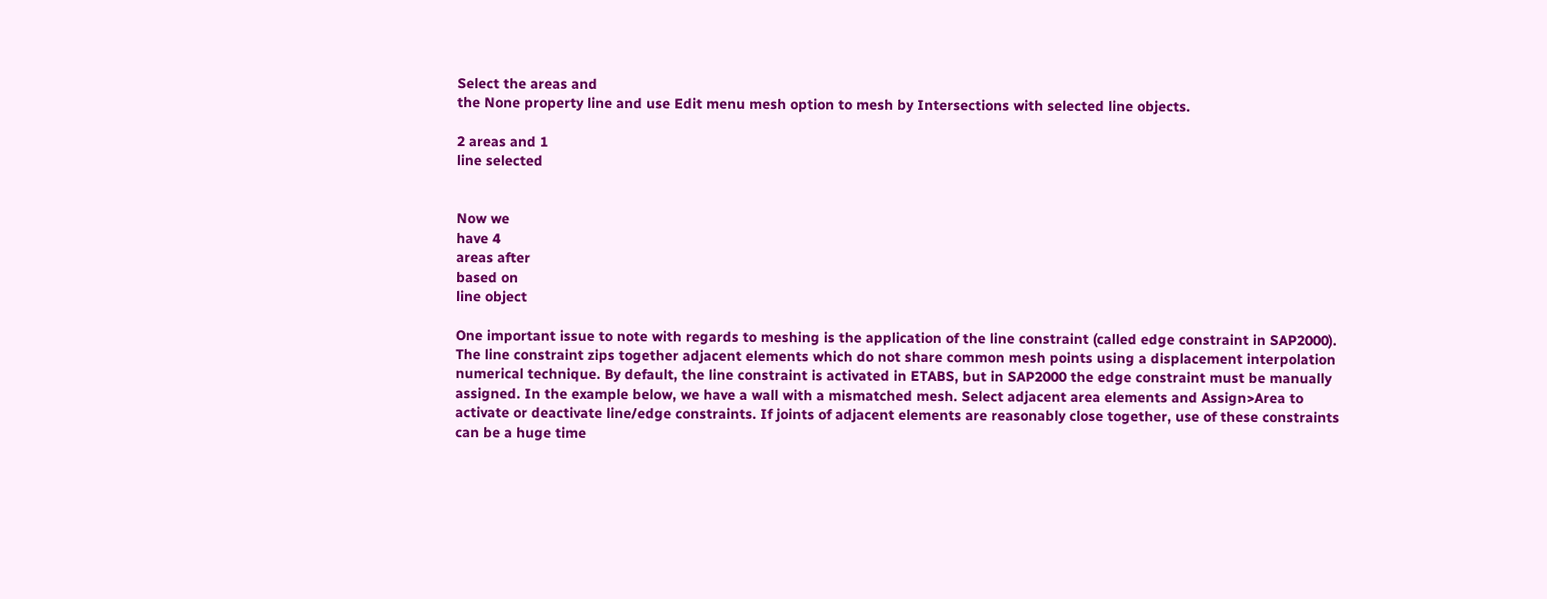Select the areas and
the None property line and use Edit menu mesh option to mesh by Intersections with selected line objects.

2 areas and 1
line selected


Now we
have 4
areas after
based on
line object

One important issue to note with regards to meshing is the application of the line constraint (called edge constraint in SAP2000).
The line constraint zips together adjacent elements which do not share common mesh points using a displacement interpolation
numerical technique. By default, the line constraint is activated in ETABS, but in SAP2000 the edge constraint must be manually
assigned. In the example below, we have a wall with a mismatched mesh. Select adjacent area elements and Assign>Area to
activate or deactivate line/edge constraints. If joints of adjacent elements are reasonably close together, use of these constraints
can be a huge time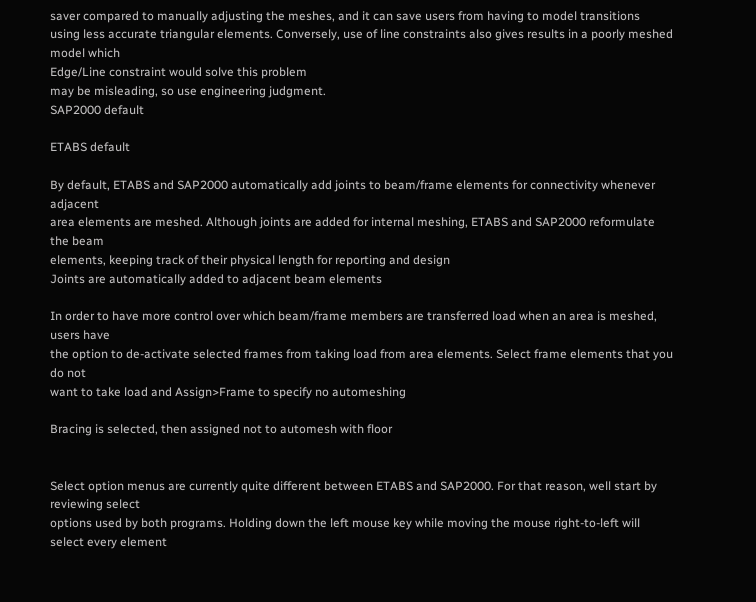saver compared to manually adjusting the meshes, and it can save users from having to model transitions
using less accurate triangular elements. Conversely, use of line constraints also gives results in a poorly meshed model which
Edge/Line constraint would solve this problem
may be misleading, so use engineering judgment.
SAP2000 default

ETABS default

By default, ETABS and SAP2000 automatically add joints to beam/frame elements for connectivity whenever adjacent
area elements are meshed. Although joints are added for internal meshing, ETABS and SAP2000 reformulate the beam
elements, keeping track of their physical length for reporting and design
Joints are automatically added to adjacent beam elements

In order to have more control over which beam/frame members are transferred load when an area is meshed, users have
the option to de-activate selected frames from taking load from area elements. Select frame elements that you do not
want to take load and Assign>Frame to specify no automeshing

Bracing is selected, then assigned not to automesh with floor


Select option menus are currently quite different between ETABS and SAP2000. For that reason, well start by reviewing select
options used by both programs. Holding down the left mouse key while moving the mouse right-to-left will select every element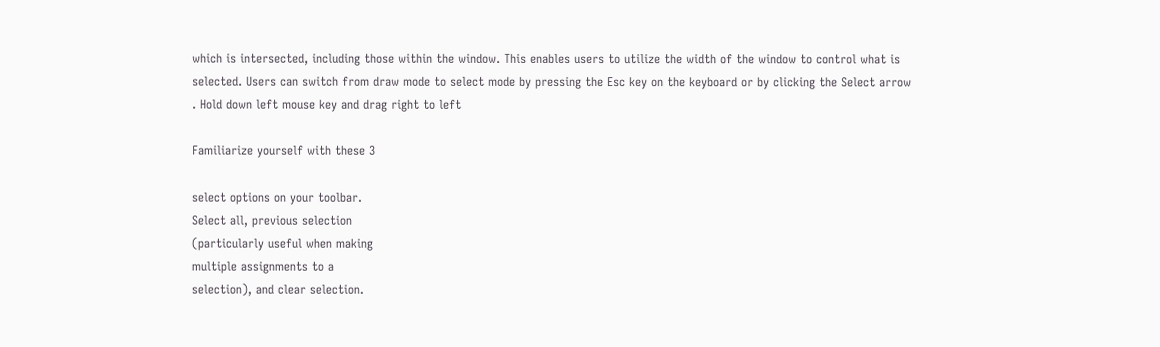which is intersected, including those within the window. This enables users to utilize the width of the window to control what is
selected. Users can switch from draw mode to select mode by pressing the Esc key on the keyboard or by clicking the Select arrow
. Hold down left mouse key and drag right to left

Familiarize yourself with these 3

select options on your toolbar.
Select all, previous selection
(particularly useful when making
multiple assignments to a
selection), and clear selection.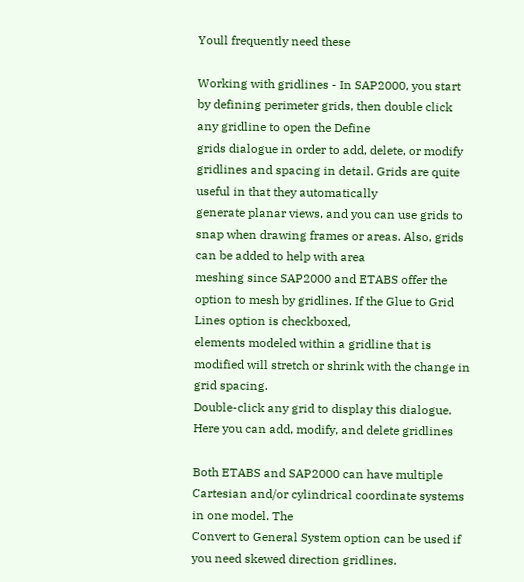Youll frequently need these

Working with gridlines - In SAP2000, you start by defining perimeter grids, then double click any gridline to open the Define
grids dialogue in order to add, delete, or modify gridlines and spacing in detail. Grids are quite useful in that they automatically
generate planar views, and you can use grids to snap when drawing frames or areas. Also, grids can be added to help with area
meshing since SAP2000 and ETABS offer the option to mesh by gridlines. If the Glue to Grid Lines option is checkboxed,
elements modeled within a gridline that is modified will stretch or shrink with the change in grid spacing.
Double-click any grid to display this dialogue. Here you can add, modify, and delete gridlines

Both ETABS and SAP2000 can have multiple Cartesian and/or cylindrical coordinate systems in one model. The
Convert to General System option can be used if you need skewed direction gridlines.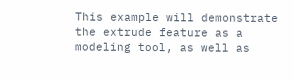This example will demonstrate the extrude feature as a modeling tool, as well as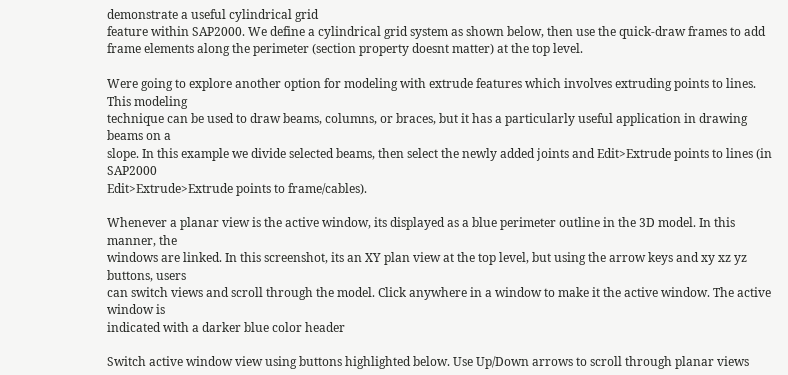demonstrate a useful cylindrical grid
feature within SAP2000. We define a cylindrical grid system as shown below, then use the quick-draw frames to add
frame elements along the perimeter (section property doesnt matter) at the top level.

Were going to explore another option for modeling with extrude features which involves extruding points to lines. This modeling
technique can be used to draw beams, columns, or braces, but it has a particularly useful application in drawing beams on a
slope. In this example we divide selected beams, then select the newly added joints and Edit>Extrude points to lines (in SAP2000
Edit>Extrude>Extrude points to frame/cables).

Whenever a planar view is the active window, its displayed as a blue perimeter outline in the 3D model. In this manner, the
windows are linked. In this screenshot, its an XY plan view at the top level, but using the arrow keys and xy xz yz buttons, users
can switch views and scroll through the model. Click anywhere in a window to make it the active window. The active window is
indicated with a darker blue color header

Switch active window view using buttons highlighted below. Use Up/Down arrows to scroll through planar views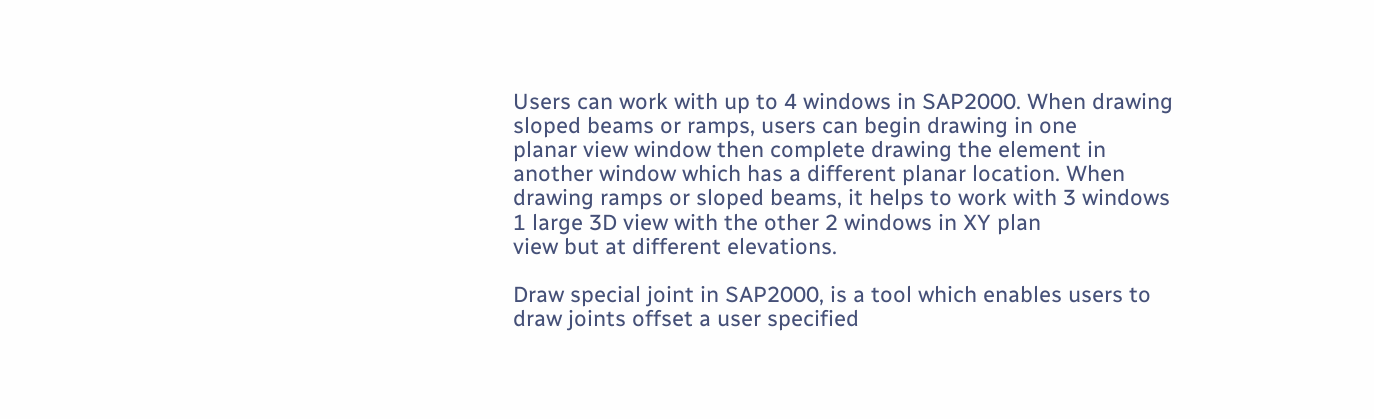Users can work with up to 4 windows in SAP2000. When drawing sloped beams or ramps, users can begin drawing in one
planar view window then complete drawing the element in another window which has a different planar location. When
drawing ramps or sloped beams, it helps to work with 3 windows 1 large 3D view with the other 2 windows in XY plan
view but at different elevations.

Draw special joint in SAP2000, is a tool which enables users to draw joints offset a user specified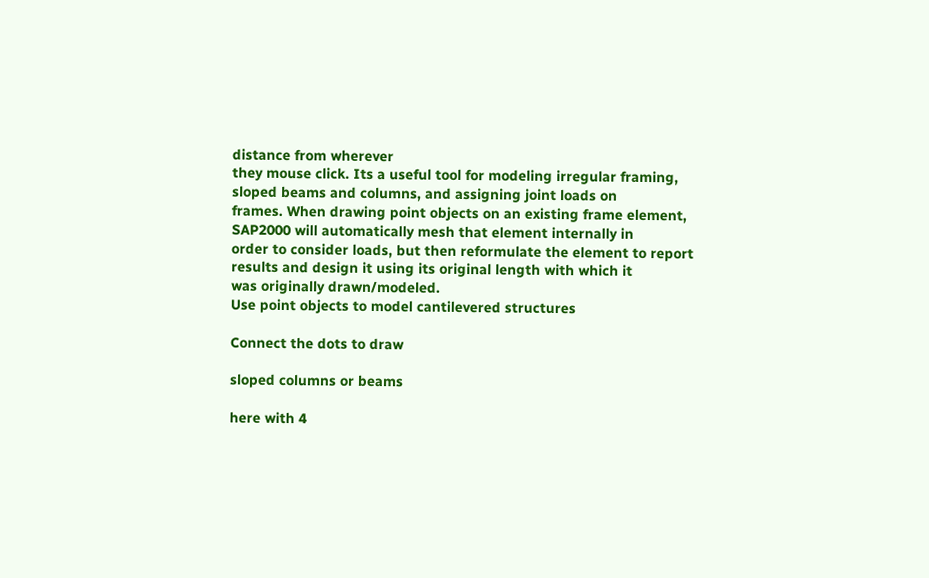distance from wherever
they mouse click. Its a useful tool for modeling irregular framing, sloped beams and columns, and assigning joint loads on
frames. When drawing point objects on an existing frame element, SAP2000 will automatically mesh that element internally in
order to consider loads, but then reformulate the element to report results and design it using its original length with which it
was originally drawn/modeled.
Use point objects to model cantilevered structures

Connect the dots to draw

sloped columns or beams

here with 4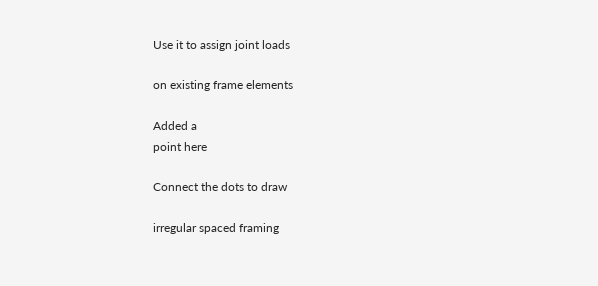Use it to assign joint loads

on existing frame elements

Added a
point here

Connect the dots to draw

irregular spaced framing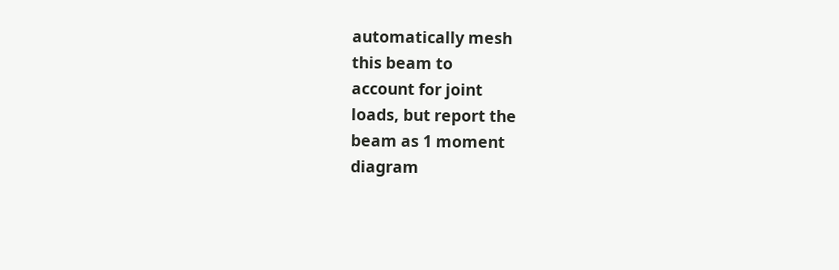automatically mesh
this beam to
account for joint
loads, but report the
beam as 1 moment
diagram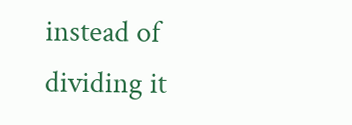instead of
dividing it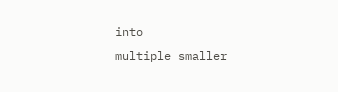into
multiple smaller